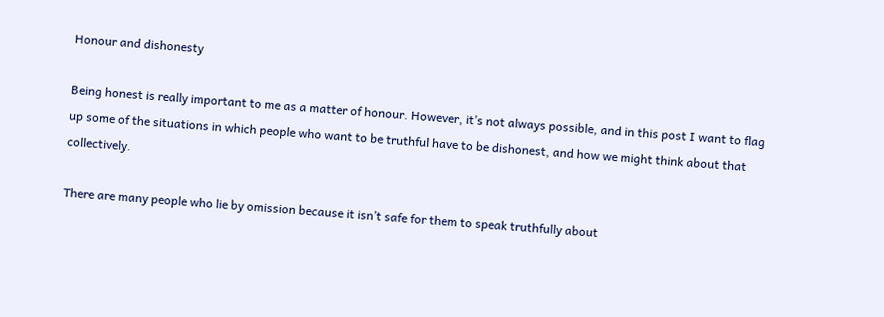Honour and dishonesty

Being honest is really important to me as a matter of honour. However, it’s not always possible, and in this post I want to flag up some of the situations in which people who want to be truthful have to be dishonest, and how we might think about that collectively.

There are many people who lie by omission because it isn’t safe for them to speak truthfully about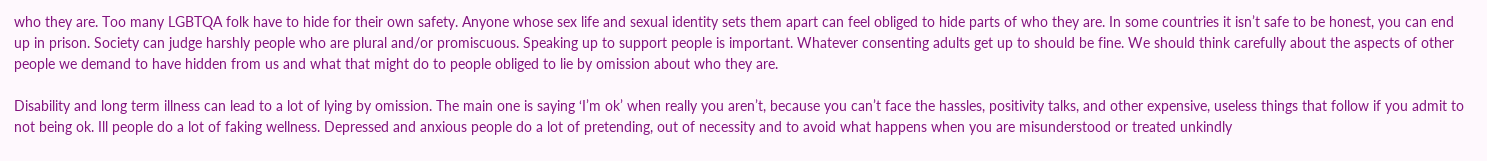who they are. Too many LGBTQA folk have to hide for their own safety. Anyone whose sex life and sexual identity sets them apart can feel obliged to hide parts of who they are. In some countries it isn’t safe to be honest, you can end up in prison. Society can judge harshly people who are plural and/or promiscuous. Speaking up to support people is important. Whatever consenting adults get up to should be fine. We should think carefully about the aspects of other people we demand to have hidden from us and what that might do to people obliged to lie by omission about who they are.

Disability and long term illness can lead to a lot of lying by omission. The main one is saying ‘I’m ok’ when really you aren’t, because you can’t face the hassles, positivity talks, and other expensive, useless things that follow if you admit to not being ok. Ill people do a lot of faking wellness. Depressed and anxious people do a lot of pretending, out of necessity and to avoid what happens when you are misunderstood or treated unkindly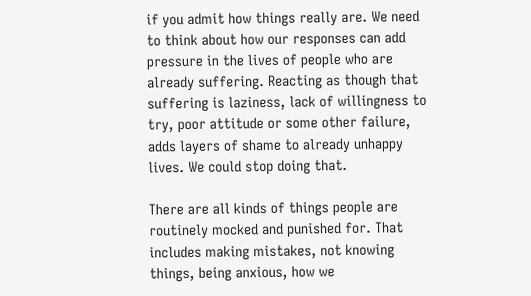if you admit how things really are. We need to think about how our responses can add pressure in the lives of people who are already suffering. Reacting as though that suffering is laziness, lack of willingness to try, poor attitude or some other failure, adds layers of shame to already unhappy lives. We could stop doing that.

There are all kinds of things people are routinely mocked and punished for. That includes making mistakes, not knowing things, being anxious, how we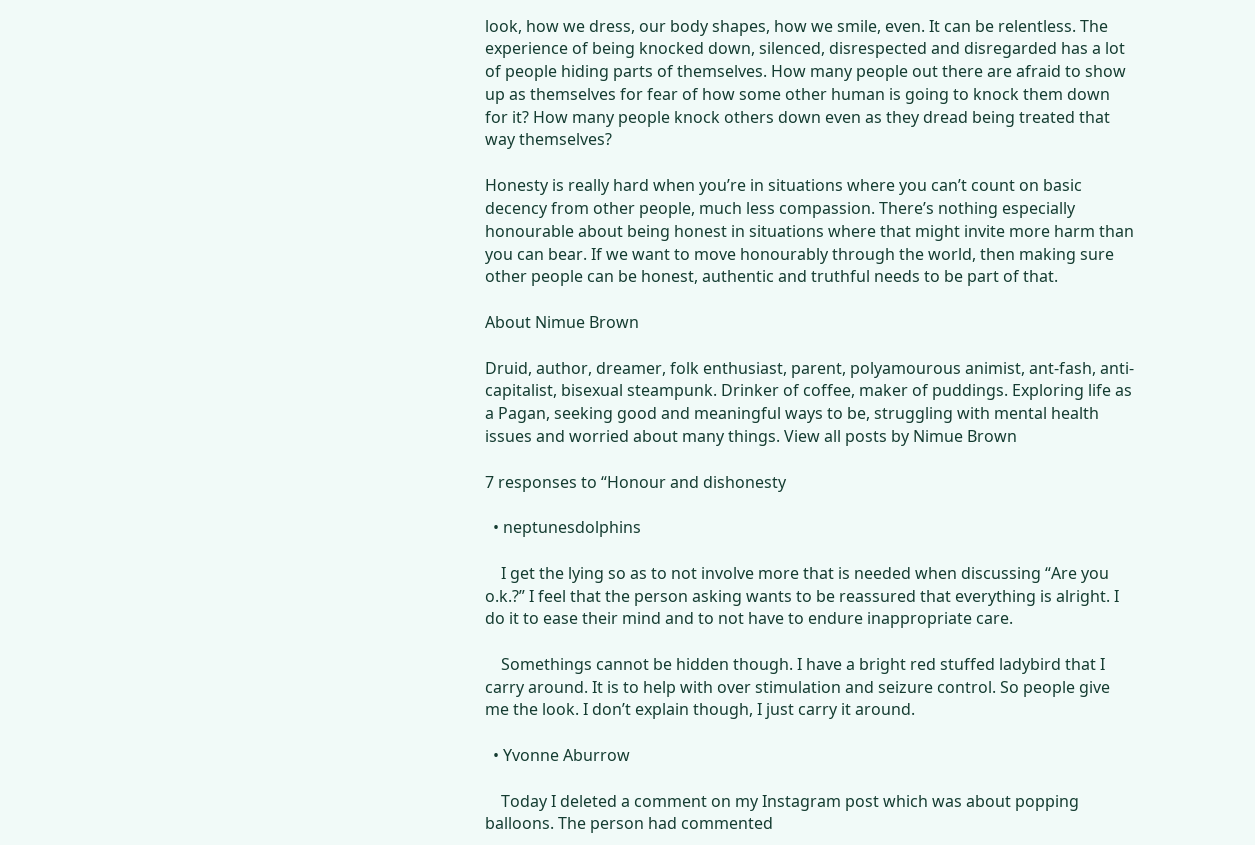look, how we dress, our body shapes, how we smile, even. It can be relentless. The experience of being knocked down, silenced, disrespected and disregarded has a lot of people hiding parts of themselves. How many people out there are afraid to show up as themselves for fear of how some other human is going to knock them down for it? How many people knock others down even as they dread being treated that way themselves?

Honesty is really hard when you’re in situations where you can’t count on basic decency from other people, much less compassion. There’s nothing especially honourable about being honest in situations where that might invite more harm than you can bear. If we want to move honourably through the world, then making sure other people can be honest, authentic and truthful needs to be part of that.

About Nimue Brown

Druid, author, dreamer, folk enthusiast, parent, polyamourous animist, ant-fash, anti-capitalist, bisexual steampunk. Drinker of coffee, maker of puddings. Exploring life as a Pagan, seeking good and meaningful ways to be, struggling with mental health issues and worried about many things. View all posts by Nimue Brown

7 responses to “Honour and dishonesty

  • neptunesdolphins

    I get the lying so as to not involve more that is needed when discussing “Are you o.k.?” I feel that the person asking wants to be reassured that everything is alright. I do it to ease their mind and to not have to endure inappropriate care.

    Somethings cannot be hidden though. I have a bright red stuffed ladybird that I carry around. It is to help with over stimulation and seizure control. So people give me the look. I don’t explain though, I just carry it around.

  • Yvonne Aburrow

    Today I deleted a comment on my Instagram post which was about popping balloons. The person had commented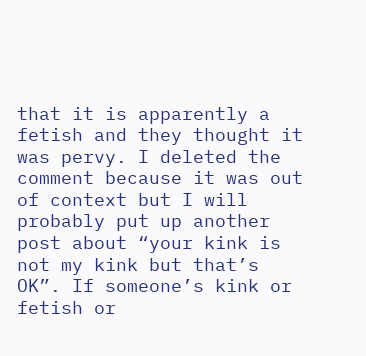that it is apparently a fetish and they thought it was pervy. I deleted the comment because it was out of context but I will probably put up another post about “your kink is not my kink but that’s OK”. If someone’s kink or fetish or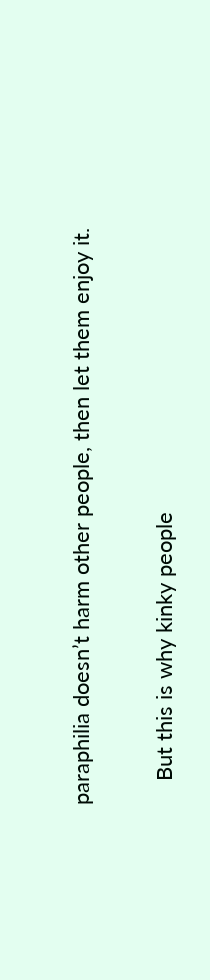paraphilia doesn’t harm other people, then let them enjoy it.

    But this is why kinky people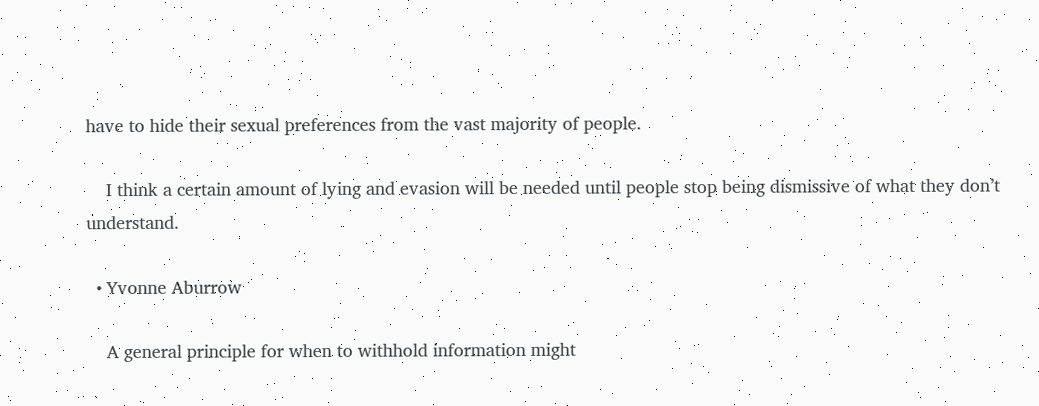have to hide their sexual preferences from the vast majority of people.

    I think a certain amount of lying and evasion will be needed until people stop being dismissive of what they don’t understand.

  • Yvonne Aburrow

    A general principle for when to withhold information might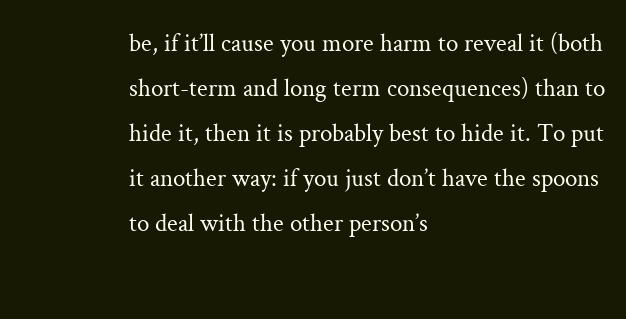be, if it’ll cause you more harm to reveal it (both short-term and long term consequences) than to hide it, then it is probably best to hide it. To put it another way: if you just don’t have the spoons to deal with the other person’s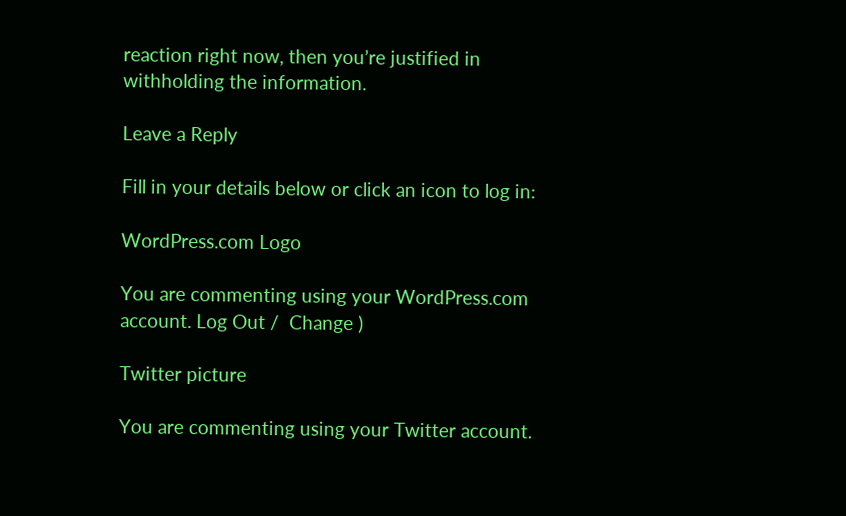reaction right now, then you’re justified in withholding the information.

Leave a Reply

Fill in your details below or click an icon to log in:

WordPress.com Logo

You are commenting using your WordPress.com account. Log Out /  Change )

Twitter picture

You are commenting using your Twitter account.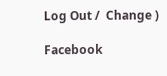Log Out /  Change )

Facebook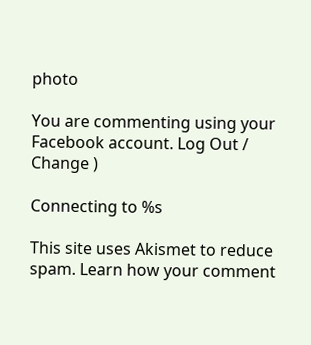photo

You are commenting using your Facebook account. Log Out /  Change )

Connecting to %s

This site uses Akismet to reduce spam. Learn how your comment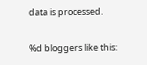data is processed.

%d bloggers like this: